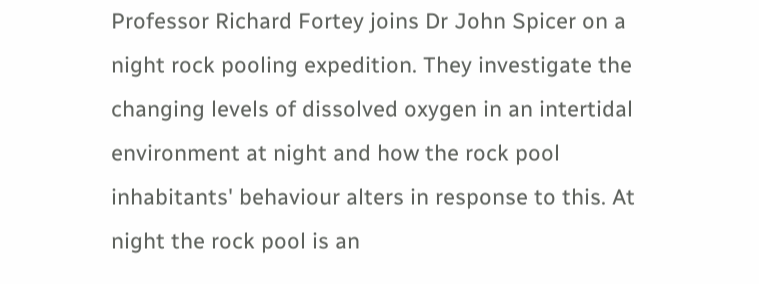Professor Richard Fortey joins Dr John Spicer on a night rock pooling expedition. They investigate the changing levels of dissolved oxygen in an intertidal environment at night and how the rock pool inhabitants' behaviour alters in response to this. At night the rock pool is an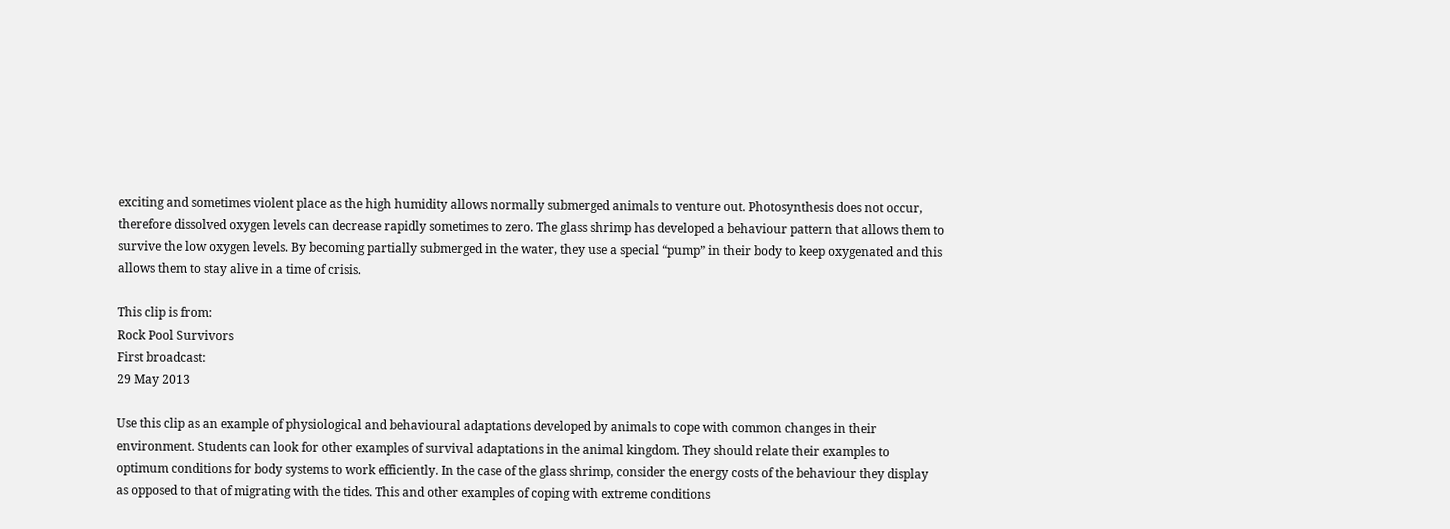exciting and sometimes violent place as the high humidity allows normally submerged animals to venture out. Photosynthesis does not occur, therefore dissolved oxygen levels can decrease rapidly sometimes to zero. The glass shrimp has developed a behaviour pattern that allows them to survive the low oxygen levels. By becoming partially submerged in the water, they use a special “pump” in their body to keep oxygenated and this allows them to stay alive in a time of crisis.

This clip is from:
Rock Pool Survivors
First broadcast:
29 May 2013

Use this clip as an example of physiological and behavioural adaptations developed by animals to cope with common changes in their environment. Students can look for other examples of survival adaptations in the animal kingdom. They should relate their examples to optimum conditions for body systems to work efficiently. In the case of the glass shrimp, consider the energy costs of the behaviour they display as opposed to that of migrating with the tides. This and other examples of coping with extreme conditions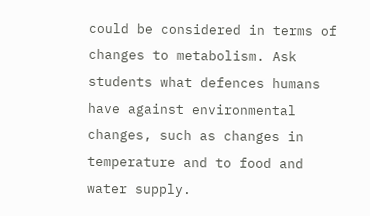could be considered in terms of changes to metabolism. Ask students what defences humans have against environmental changes, such as changes in temperature and to food and water supply.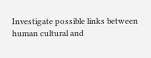Investigate possible links between human cultural and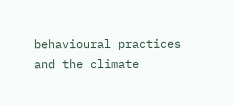behavioural practices and the climate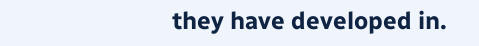they have developed in.